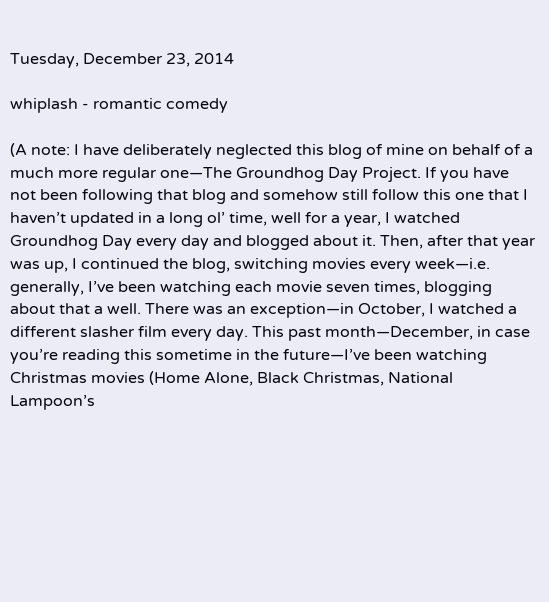Tuesday, December 23, 2014

whiplash - romantic comedy

(A note: I have deliberately neglected this blog of mine on behalf of a much more regular one—The Groundhog Day Project. If you have not been following that blog and somehow still follow this one that I haven’t updated in a long ol’ time, well for a year, I watched Groundhog Day every day and blogged about it. Then, after that year was up, I continued the blog, switching movies every week—i.e. generally, I’ve been watching each movie seven times, blogging about that a well. There was an exception—in October, I watched a different slasher film every day. This past month—December, in case you’re reading this sometime in the future—I’ve been watching Christmas movies (Home Alone, Black Christmas, National Lampoon’s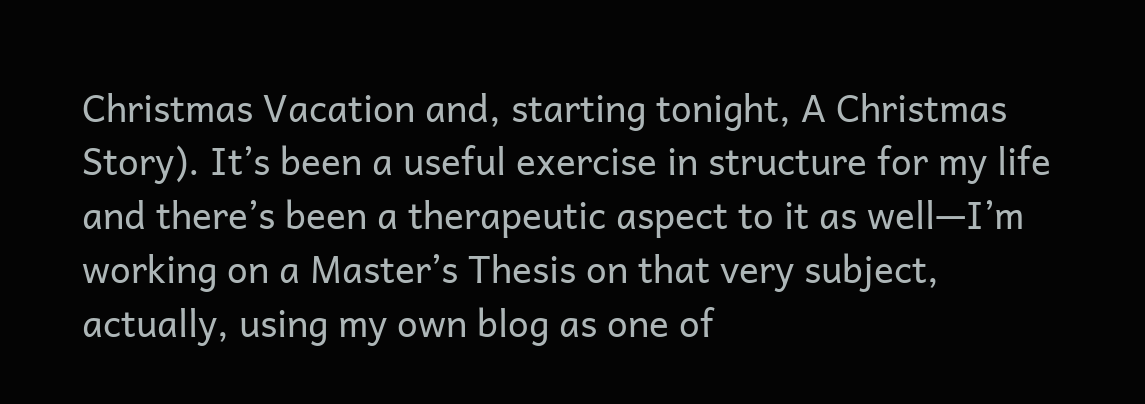Christmas Vacation and, starting tonight, A Christmas Story). It’s been a useful exercise in structure for my life and there’s been a therapeutic aspect to it as well—I’m working on a Master’s Thesis on that very subject, actually, using my own blog as one of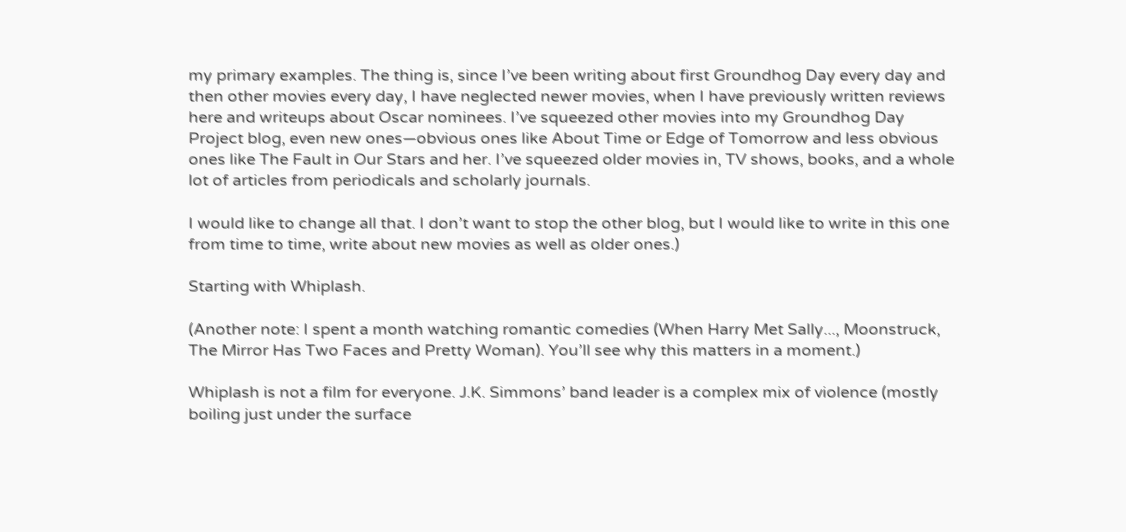my primary examples. The thing is, since I’ve been writing about first Groundhog Day every day and then other movies every day, I have neglected newer movies, when I have previously written reviews here and writeups about Oscar nominees. I’ve squeezed other movies into my Groundhog Day Project blog, even new ones—obvious ones like About Time or Edge of Tomorrow and less obvious ones like The Fault in Our Stars and her. I’ve squeezed older movies in, TV shows, books, and a whole lot of articles from periodicals and scholarly journals.

I would like to change all that. I don’t want to stop the other blog, but I would like to write in this one from time to time, write about new movies as well as older ones.)

Starting with Whiplash.

(Another note: I spent a month watching romantic comedies (When Harry Met Sally..., Moonstruck, The Mirror Has Two Faces and Pretty Woman). You’ll see why this matters in a moment.)

Whiplash is not a film for everyone. J.K. Simmons’ band leader is a complex mix of violence (mostly boiling just under the surface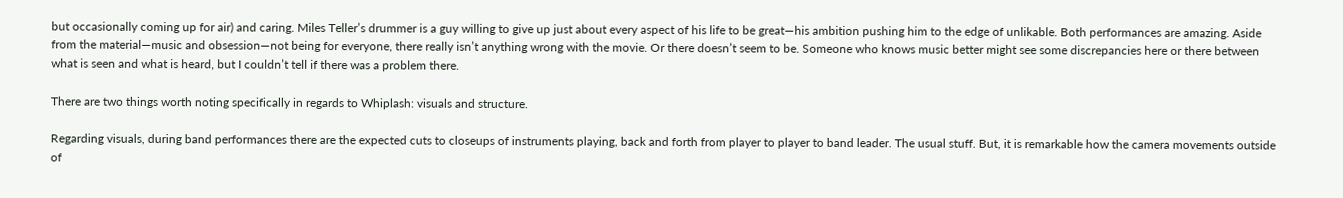but occasionally coming up for air) and caring. Miles Teller’s drummer is a guy willing to give up just about every aspect of his life to be great—his ambition pushing him to the edge of unlikable. Both performances are amazing. Aside from the material—music and obsession—not being for everyone, there really isn’t anything wrong with the movie. Or there doesn’t seem to be. Someone who knows music better might see some discrepancies here or there between what is seen and what is heard, but I couldn’t tell if there was a problem there.

There are two things worth noting specifically in regards to Whiplash: visuals and structure.

Regarding visuals, during band performances there are the expected cuts to closeups of instruments playing, back and forth from player to player to band leader. The usual stuff. But, it is remarkable how the camera movements outside of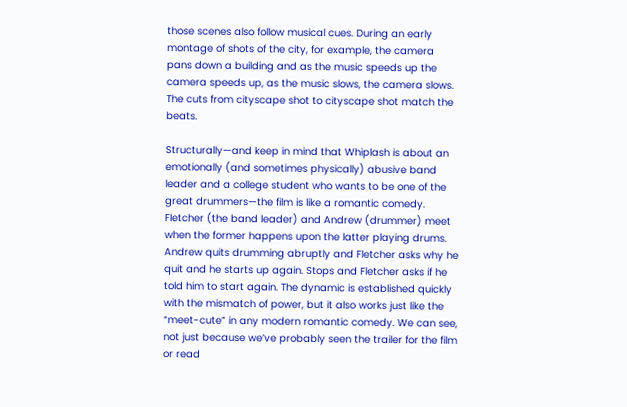those scenes also follow musical cues. During an early montage of shots of the city, for example, the camera pans down a building and as the music speeds up the camera speeds up, as the music slows, the camera slows. The cuts from cityscape shot to cityscape shot match the beats.

Structurally—and keep in mind that Whiplash is about an emotionally (and sometimes physically) abusive band leader and a college student who wants to be one of the great drummers—the film is like a romantic comedy. Fletcher (the band leader) and Andrew (drummer) meet when the former happens upon the latter playing drums. Andrew quits drumming abruptly and Fletcher asks why he quit and he starts up again. Stops and Fletcher asks if he told him to start again. The dynamic is established quickly with the mismatch of power, but it also works just like the “meet-cute” in any modern romantic comedy. We can see, not just because we’ve probably seen the trailer for the film or read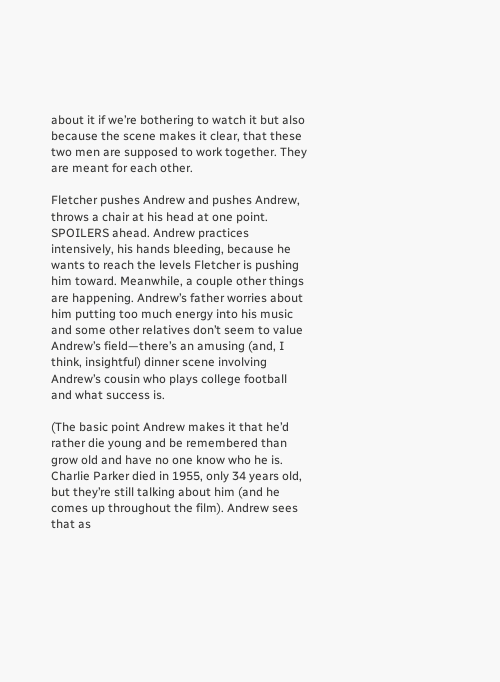about it if we’re bothering to watch it but also because the scene makes it clear, that these two men are supposed to work together. They are meant for each other.

Fletcher pushes Andrew and pushes Andrew, throws a chair at his head at one point. SPOILERS ahead. Andrew practices intensively, his hands bleeding, because he wants to reach the levels Fletcher is pushing him toward. Meanwhile, a couple other things are happening. Andrew’s father worries about him putting too much energy into his music and some other relatives don’t seem to value Andrew’s field—there’s an amusing (and, I think, insightful) dinner scene involving Andrew’s cousin who plays college football and what success is.

(The basic point Andrew makes it that he’d rather die young and be remembered than grow old and have no one know who he is. Charlie Parker died in 1955, only 34 years old, but they’re still talking about him (and he comes up throughout the film). Andrew sees that as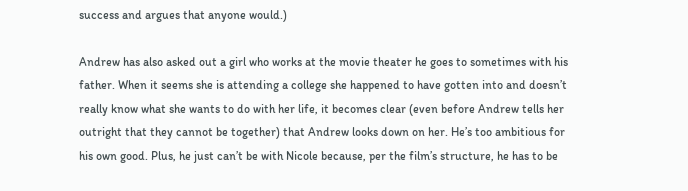success and argues that anyone would.)

Andrew has also asked out a girl who works at the movie theater he goes to sometimes with his father. When it seems she is attending a college she happened to have gotten into and doesn’t really know what she wants to do with her life, it becomes clear (even before Andrew tells her outright that they cannot be together) that Andrew looks down on her. He’s too ambitious for his own good. Plus, he just can’t be with Nicole because, per the film’s structure, he has to be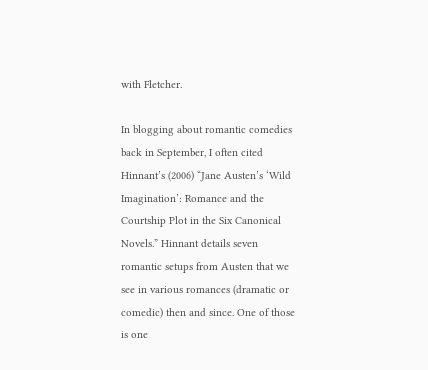with Fletcher.

In blogging about romantic comedies back in September, I often cited Hinnant’s (2006) “Jane Austen’s ‘Wild Imagination’: Romance and the Courtship Plot in the Six Canonical Novels.” Hinnant details seven romantic setups from Austen that we see in various romances (dramatic or comedic) then and since. One of those is one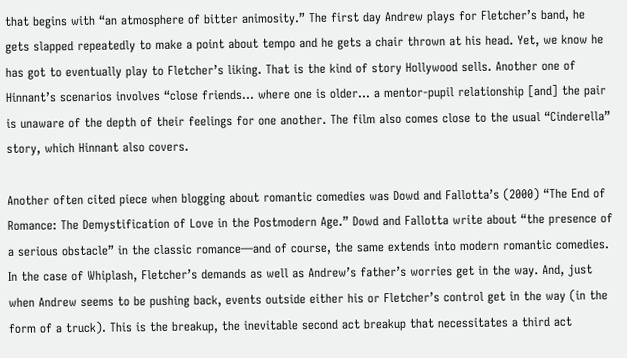that begins with “an atmosphere of bitter animosity.” The first day Andrew plays for Fletcher’s band, he gets slapped repeatedly to make a point about tempo and he gets a chair thrown at his head. Yet, we know he has got to eventually play to Fletcher’s liking. That is the kind of story Hollywood sells. Another one of Hinnant’s scenarios involves “close friends... where one is older... a mentor-pupil relationship [and] the pair is unaware of the depth of their feelings for one another. The film also comes close to the usual “Cinderella” story, which Hinnant also covers.

Another often cited piece when blogging about romantic comedies was Dowd and Fallotta’s (2000) “The End of Romance: The Demystification of Love in the Postmodern Age.” Dowd and Fallotta write about “the presence of a serious obstacle” in the classic romance—and of course, the same extends into modern romantic comedies. In the case of Whiplash, Fletcher’s demands as well as Andrew’s father’s worries get in the way. And, just when Andrew seems to be pushing back, events outside either his or Fletcher’s control get in the way (in the form of a truck). This is the breakup, the inevitable second act breakup that necessitates a third act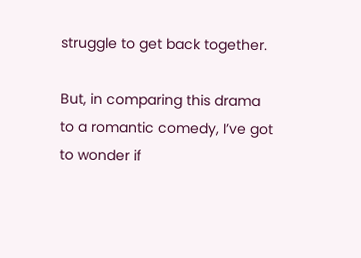struggle to get back together.

But, in comparing this drama to a romantic comedy, I’ve got to wonder if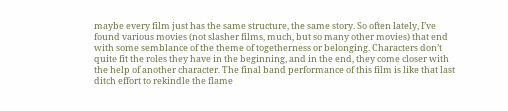maybe every film just has the same structure, the same story. So often lately, I’ve found various movies (not slasher films, much, but so many other movies) that end with some semblance of the theme of togetherness or belonging. Characters don’t quite fit the roles they have in the beginning, and in the end, they come closer with the help of another character. The final band performance of this film is like that last ditch effort to rekindle the flame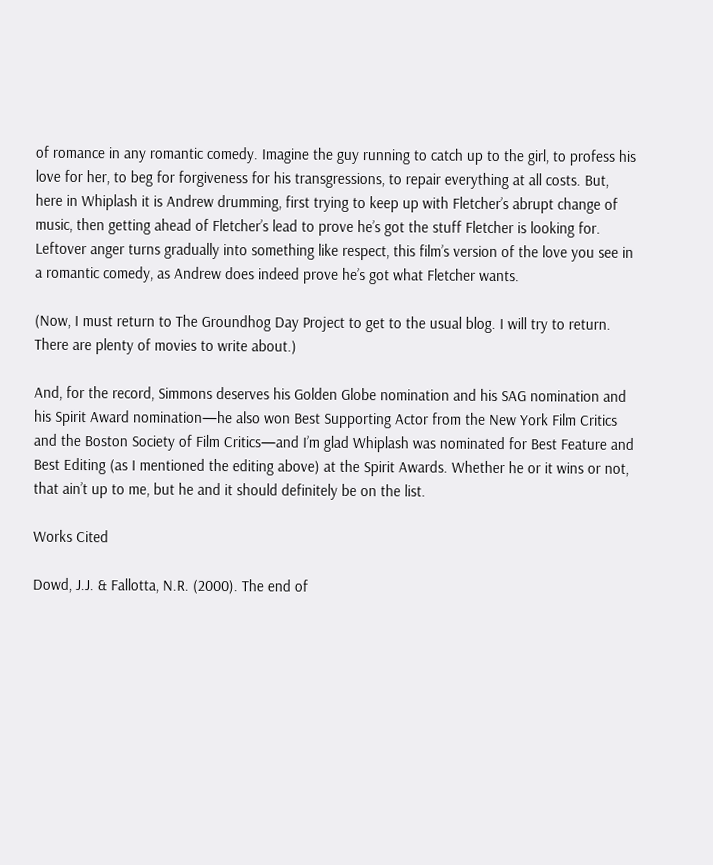of romance in any romantic comedy. Imagine the guy running to catch up to the girl, to profess his love for her, to beg for forgiveness for his transgressions, to repair everything at all costs. But, here in Whiplash it is Andrew drumming, first trying to keep up with Fletcher’s abrupt change of music, then getting ahead of Fletcher’s lead to prove he’s got the stuff Fletcher is looking for. Leftover anger turns gradually into something like respect, this film’s version of the love you see in a romantic comedy, as Andrew does indeed prove he’s got what Fletcher wants.

(Now, I must return to The Groundhog Day Project to get to the usual blog. I will try to return. There are plenty of movies to write about.)

And, for the record, Simmons deserves his Golden Globe nomination and his SAG nomination and his Spirit Award nomination—he also won Best Supporting Actor from the New York Film Critics and the Boston Society of Film Critics—and I’m glad Whiplash was nominated for Best Feature and Best Editing (as I mentioned the editing above) at the Spirit Awards. Whether he or it wins or not, that ain’t up to me, but he and it should definitely be on the list.

Works Cited

Dowd, J.J. & Fallotta, N.R. (2000). The end of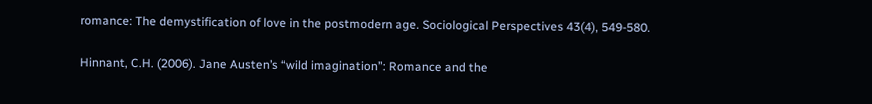romance: The demystification of love in the postmodern age. Sociological Perspectives 43(4), 549-580.

Hinnant, C.H. (2006). Jane Austen’s “wild imagination”: Romance and the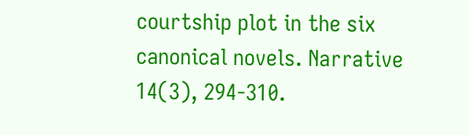courtship plot in the six canonical novels. Narrative 14(3), 294-310.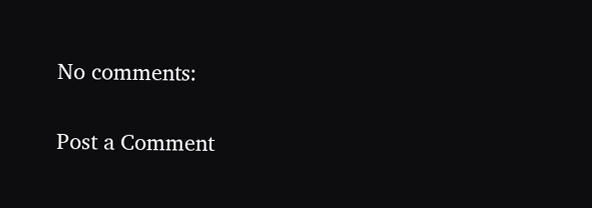No comments:

Post a Comment